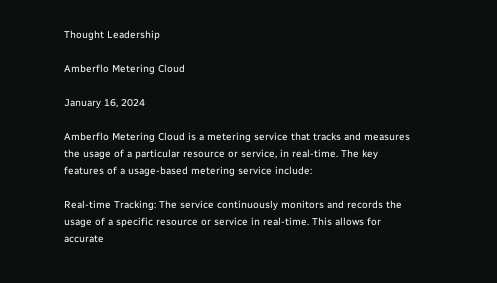Thought Leadership

Amberflo Metering Cloud

January 16, 2024

Amberflo Metering Cloud is a metering service that tracks and measures the usage of a particular resource or service, in real-time. The key features of a usage-based metering service include:

Real-time Tracking: The service continuously monitors and records the usage of a specific resource or service in real-time. This allows for accurate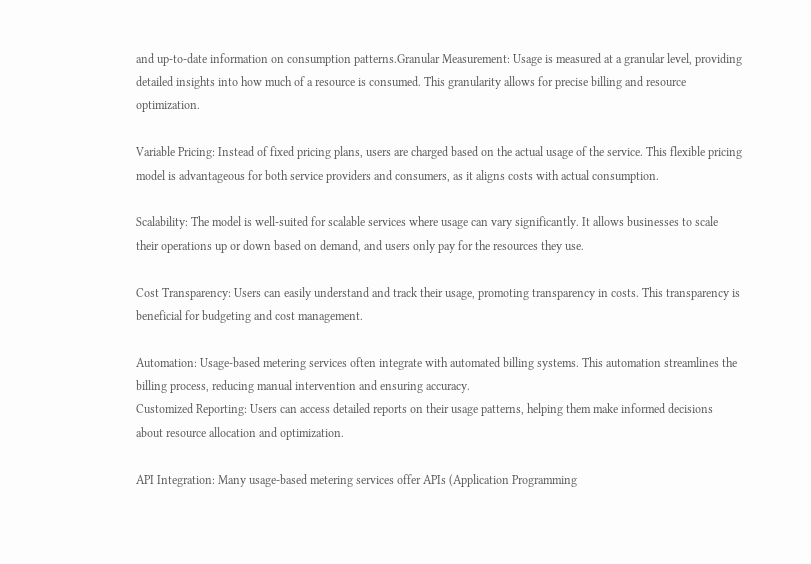and up-to-date information on consumption patterns.Granular Measurement: Usage is measured at a granular level, providing detailed insights into how much of a resource is consumed. This granularity allows for precise billing and resource optimization.

Variable Pricing: Instead of fixed pricing plans, users are charged based on the actual usage of the service. This flexible pricing model is advantageous for both service providers and consumers, as it aligns costs with actual consumption.

Scalability: The model is well-suited for scalable services where usage can vary significantly. It allows businesses to scale their operations up or down based on demand, and users only pay for the resources they use.

Cost Transparency: Users can easily understand and track their usage, promoting transparency in costs. This transparency is beneficial for budgeting and cost management.

Automation: Usage-based metering services often integrate with automated billing systems. This automation streamlines the billing process, reducing manual intervention and ensuring accuracy.
Customized Reporting: Users can access detailed reports on their usage patterns, helping them make informed decisions about resource allocation and optimization.

API Integration: Many usage-based metering services offer APIs (Application Programming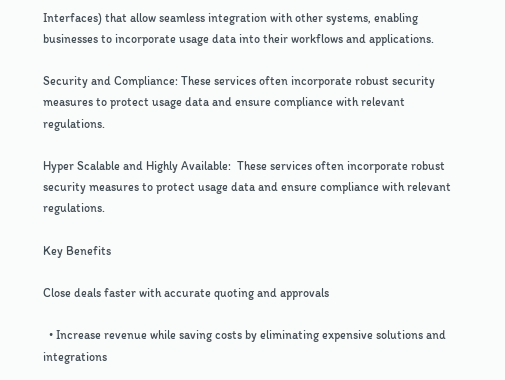Interfaces) that allow seamless integration with other systems, enabling businesses to incorporate usage data into their workflows and applications.

Security and Compliance: These services often incorporate robust security measures to protect usage data and ensure compliance with relevant regulations.

Hyper Scalable and Highly Available:  These services often incorporate robust security measures to protect usage data and ensure compliance with relevant regulations.

Key Benefits

Close deals faster with accurate quoting and approvals

  • Increase revenue while saving costs by eliminating expensive solutions and integrations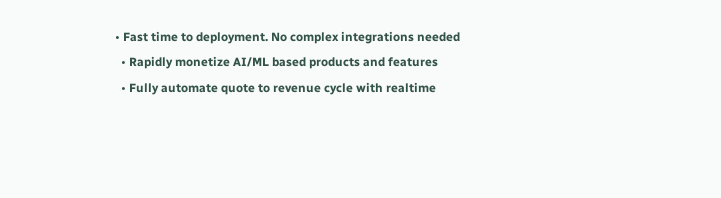• Fast time to deployment. No complex integrations needed
  • Rapidly monetize AI/ML based products and features
  • Fully automate quote to revenue cycle with realtime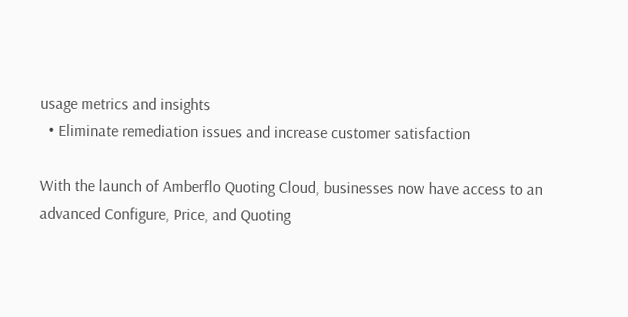usage metrics and insights
  • Eliminate remediation issues and increase customer satisfaction

With the launch of Amberflo Quoting Cloud, businesses now have access to an advanced Configure, Price, and Quoting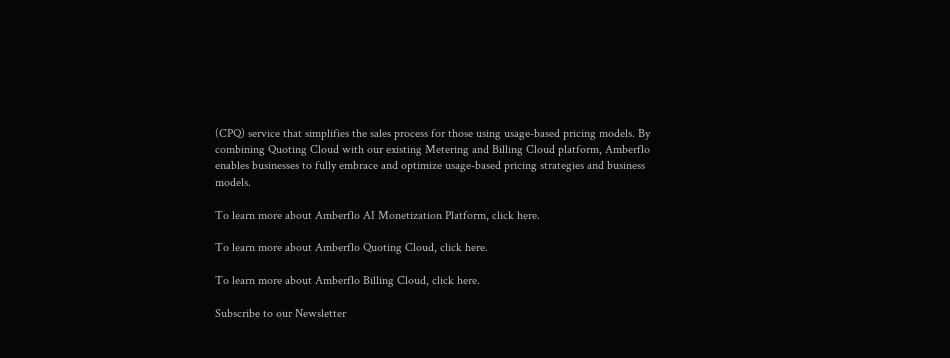(CPQ) service that simplifies the sales process for those using usage-based pricing models. By combining Quoting Cloud with our existing Metering and Billing Cloud platform, Amberflo enables businesses to fully embrace and optimize usage-based pricing strategies and business models.

To learn more about Amberflo AI Monetization Platform, click here.

To learn more about Amberflo Quoting Cloud, click here.

To learn more about Amberflo Billing Cloud, click here.

Subscribe to our Newsletter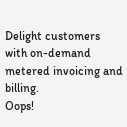Delight customers with on-demand metered invoicing and billing.
Oops!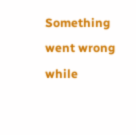Something went wrong while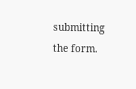submitting the form.